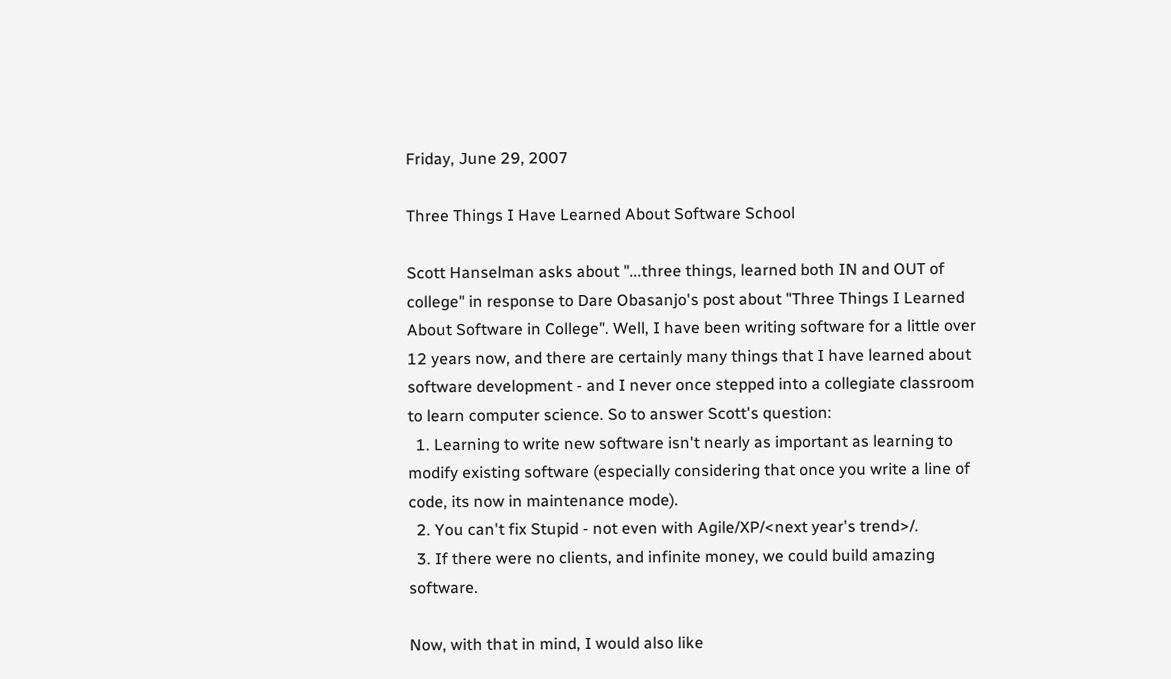Friday, June 29, 2007

Three Things I Have Learned About Software School

Scott Hanselman asks about "...three things, learned both IN and OUT of college" in response to Dare Obasanjo's post about "Three Things I Learned About Software in College". Well, I have been writing software for a little over 12 years now, and there are certainly many things that I have learned about software development - and I never once stepped into a collegiate classroom to learn computer science. So to answer Scott's question:
  1. Learning to write new software isn't nearly as important as learning to modify existing software (especially considering that once you write a line of code, its now in maintenance mode).
  2. You can't fix Stupid - not even with Agile/XP/<next year's trend>/.
  3. If there were no clients, and infinite money, we could build amazing software.

Now, with that in mind, I would also like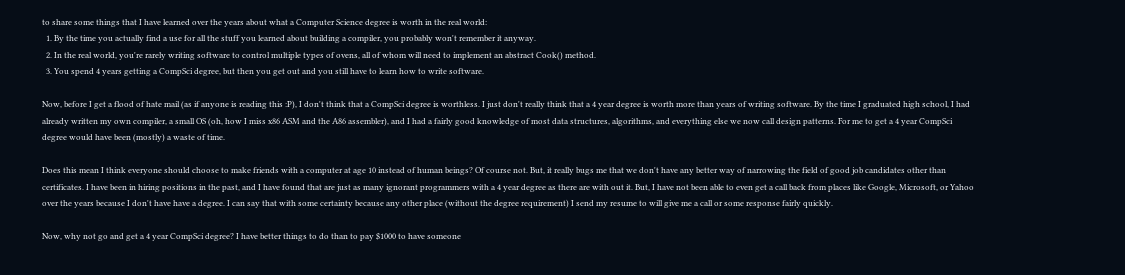to share some things that I have learned over the years about what a Computer Science degree is worth in the real world:
  1. By the time you actually find a use for all the stuff you learned about building a compiler, you probably won't remember it anyway.
  2. In the real world, you're rarely writing software to control multiple types of ovens, all of whom will need to implement an abstract Cook() method.
  3. You spend 4 years getting a CompSci degree, but then you get out and you still have to learn how to write software.

Now, before I get a flood of hate mail (as if anyone is reading this :P), I don't think that a CompSci degree is worthless. I just don't really think that a 4 year degree is worth more than years of writing software. By the time I graduated high school, I had already written my own compiler, a small OS (oh, how I miss x86 ASM and the A86 assembler), and I had a fairly good knowledge of most data structures, algorithms, and everything else we now call design patterns. For me to get a 4 year CompSci degree would have been (mostly) a waste of time.

Does this mean I think everyone should choose to make friends with a computer at age 10 instead of human beings? Of course not. But, it really bugs me that we don't have any better way of narrowing the field of good job candidates other than certificates. I have been in hiring positions in the past, and I have found that are just as many ignorant programmers with a 4 year degree as there are with out it. But, I have not been able to even get a call back from places like Google, Microsoft, or Yahoo over the years because I don't have have a degree. I can say that with some certainty because any other place (without the degree requirement) I send my resume to will give me a call or some response fairly quickly.

Now, why not go and get a 4 year CompSci degree? I have better things to do than to pay $1000 to have someone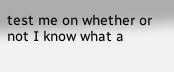test me on whether or not I know what a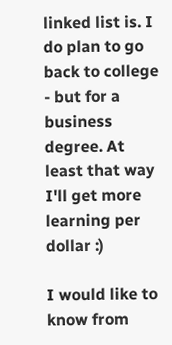linked list is. I do plan to go back to college - but for a business degree. At least that way I'll get more learning per dollar :)

I would like to know from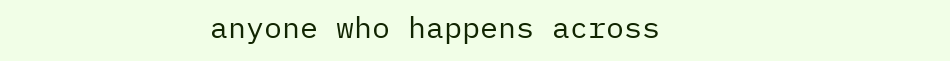anyone who happens across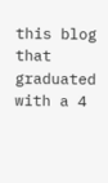this blog that graduated with a 4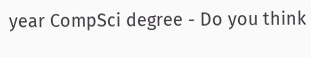year CompSci degree - Do you think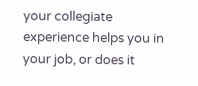your collegiate experience helps you in your job, or does it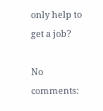only help to get a job?

No comments: